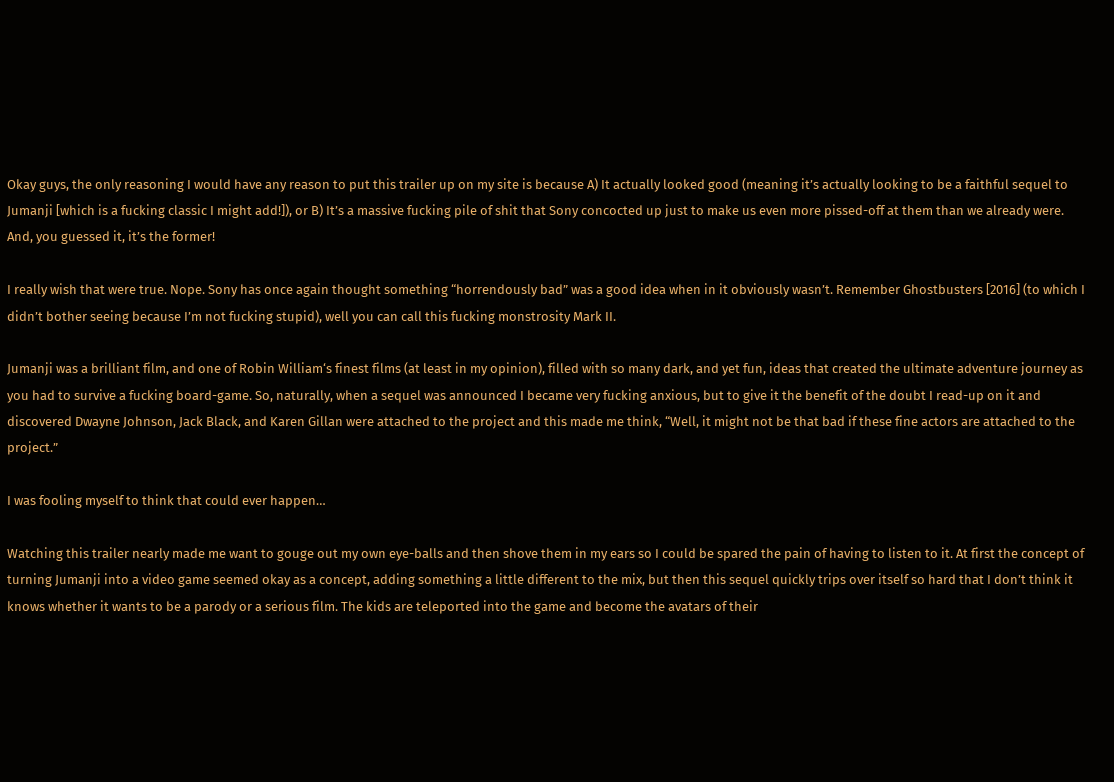Okay guys, the only reasoning I would have any reason to put this trailer up on my site is because A) It actually looked good (meaning it’s actually looking to be a faithful sequel to Jumanji [which is a fucking classic I might add!]), or B) It’s a massive fucking pile of shit that Sony concocted up just to make us even more pissed-off at them than we already were. And, you guessed it, it’s the former!

I really wish that were true. Nope. Sony has once again thought something “horrendously bad” was a good idea when in it obviously wasn’t. Remember Ghostbusters [2016] (to which I didn’t bother seeing because I’m not fucking stupid), well you can call this fucking monstrosity Mark II.

Jumanji was a brilliant film, and one of Robin William‘s finest films (at least in my opinion), filled with so many dark, and yet fun, ideas that created the ultimate adventure journey as you had to survive a fucking board-game. So, naturally, when a sequel was announced I became very fucking anxious, but to give it the benefit of the doubt I read-up on it and discovered Dwayne Johnson, Jack Black, and Karen Gillan were attached to the project and this made me think, “Well, it might not be that bad if these fine actors are attached to the project.”

I was fooling myself to think that could ever happen…

Watching this trailer nearly made me want to gouge out my own eye-balls and then shove them in my ears so I could be spared the pain of having to listen to it. At first the concept of turning Jumanji into a video game seemed okay as a concept, adding something a little different to the mix, but then this sequel quickly trips over itself so hard that I don’t think it knows whether it wants to be a parody or a serious film. The kids are teleported into the game and become the avatars of their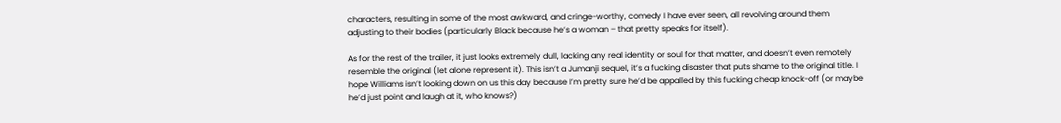characters, resulting in some of the most awkward, and cringe-worthy, comedy I have ever seen, all revolving around them adjusting to their bodies (particularly Black because he’s a woman – that pretty speaks for itself).

As for the rest of the trailer, it just looks extremely dull, lacking any real identity or soul for that matter, and doesn’t even remotely resemble the original (let alone represent it). This isn’t a Jumanji sequel, it’s a fucking disaster that puts shame to the original title. I hope Williams isn’t looking down on us this day because I’m pretty sure he’d be appalled by this fucking cheap knock-off (or maybe he’d just point and laugh at it, who knows?)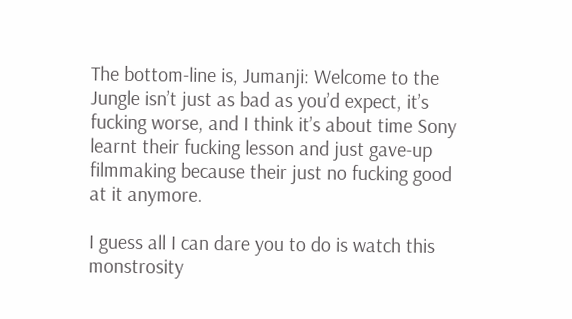The bottom-line is, Jumanji: Welcome to the Jungle isn’t just as bad as you’d expect, it’s fucking worse, and I think it’s about time Sony learnt their fucking lesson and just gave-up filmmaking because their just no fucking good at it anymore.

I guess all I can dare you to do is watch this monstrosity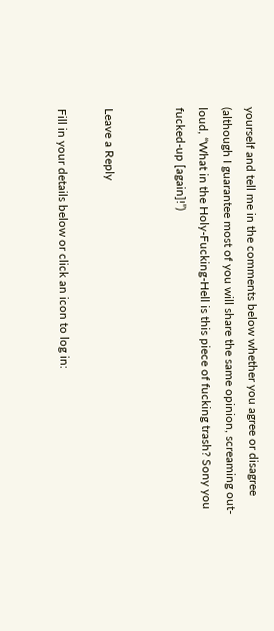yourself and tell me in the comments below whether you agree or disagree (although I guarantee most of you will share the same opinion, screaming out-loud, “What in the Holy-Fucking-Hell is this piece of fucking trash? Sony you fucked-up [again]!”)


Leave a Reply

Fill in your details below or click an icon to log in: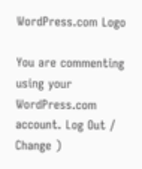WordPress.com Logo

You are commenting using your WordPress.com account. Log Out / Change )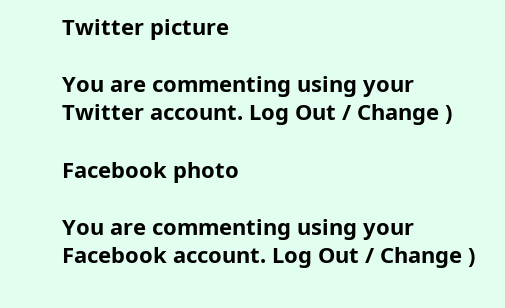Twitter picture

You are commenting using your Twitter account. Log Out / Change )

Facebook photo

You are commenting using your Facebook account. Log Out / Change )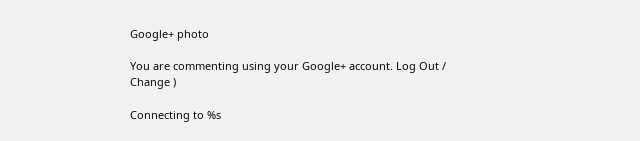Google+ photo

You are commenting using your Google+ account. Log Out / Change )

Connecting to %s